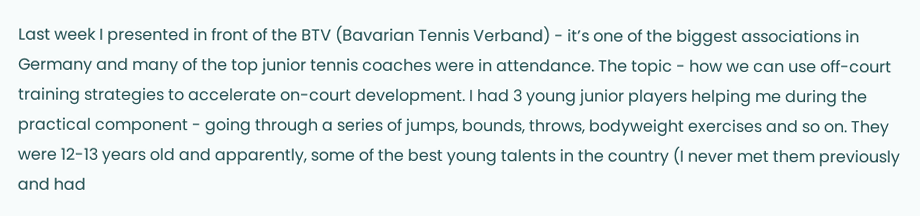Last week I presented in front of the BTV (Bavarian Tennis Verband) - it’s one of the biggest associations in Germany and many of the top junior tennis coaches were in attendance. The topic - how we can use off-court training strategies to accelerate on-court development. I had 3 young junior players helping me during the practical component - going through a series of jumps, bounds, throws, bodyweight exercises and so on. They were 12-13 years old and apparently, some of the best young talents in the country (I never met them previously and had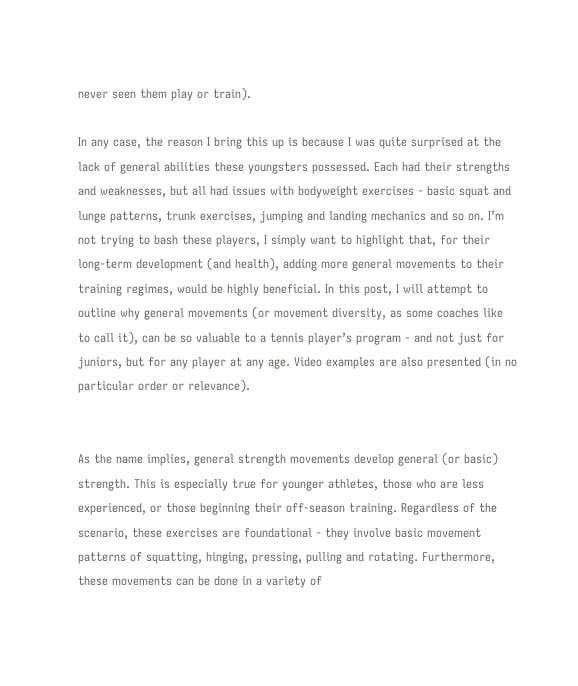never seen them play or train).

In any case, the reason I bring this up is because I was quite surprised at the lack of general abilities these youngsters possessed. Each had their strengths and weaknesses, but all had issues with bodyweight exercises - basic squat and lunge patterns, trunk exercises, jumping and landing mechanics and so on. I’m not trying to bash these players, I simply want to highlight that, for their long-term development (and health), adding more general movements to their training regimes, would be highly beneficial. In this post, I will attempt to outline why general movements (or movement diversity, as some coaches like to call it), can be so valuable to a tennis player’s program - and not just for juniors, but for any player at any age. Video examples are also presented (in no particular order or relevance).


As the name implies, general strength movements develop general (or basic) strength. This is especially true for younger athletes, those who are less experienced, or those beginning their off-season training. Regardless of the scenario, these exercises are foundational - they involve basic movement patterns of squatting, hinging, pressing, pulling and rotating. Furthermore, these movements can be done in a variety of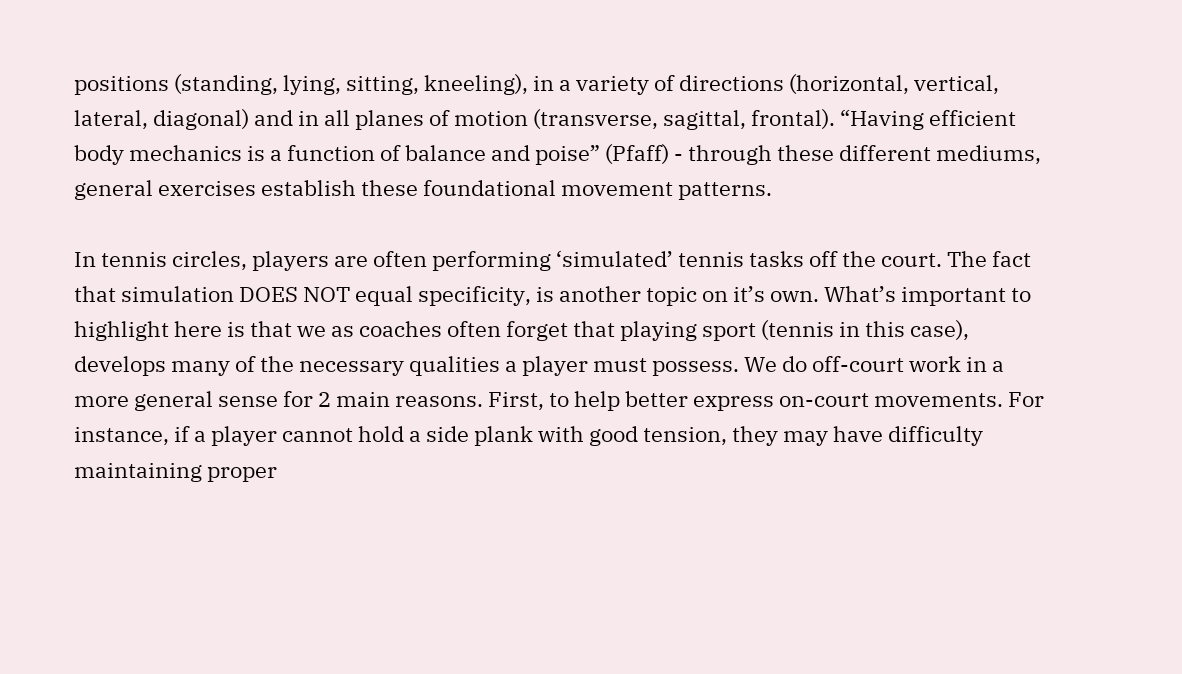positions (standing, lying, sitting, kneeling), in a variety of directions (horizontal, vertical, lateral, diagonal) and in all planes of motion (transverse, sagittal, frontal). “Having efficient body mechanics is a function of balance and poise” (Pfaff) - through these different mediums, general exercises establish these foundational movement patterns.

In tennis circles, players are often performing ‘simulated’ tennis tasks off the court. The fact that simulation DOES NOT equal specificity, is another topic on it’s own. What’s important to highlight here is that we as coaches often forget that playing sport (tennis in this case), develops many of the necessary qualities a player must possess. We do off-court work in a more general sense for 2 main reasons. First, to help better express on-court movements. For instance, if a player cannot hold a side plank with good tension, they may have difficulty maintaining proper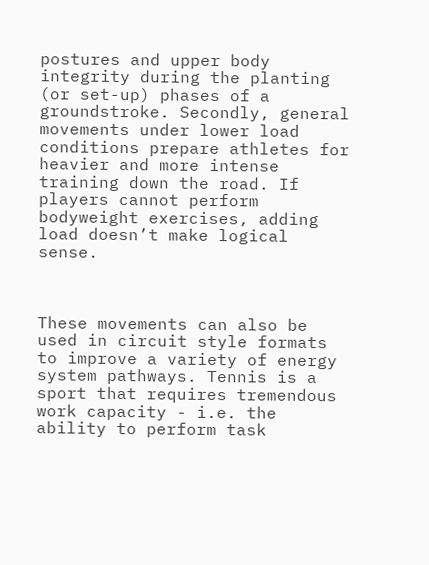postures and upper body integrity during the planting (or set-up) phases of a groundstroke. Secondly, general movements under lower load conditions prepare athletes for heavier and more intense training down the road. If players cannot perform bodyweight exercises, adding load doesn’t make logical sense.



These movements can also be used in circuit style formats to improve a variety of energy system pathways. Tennis is a sport that requires tremendous work capacity - i.e. the ability to perform task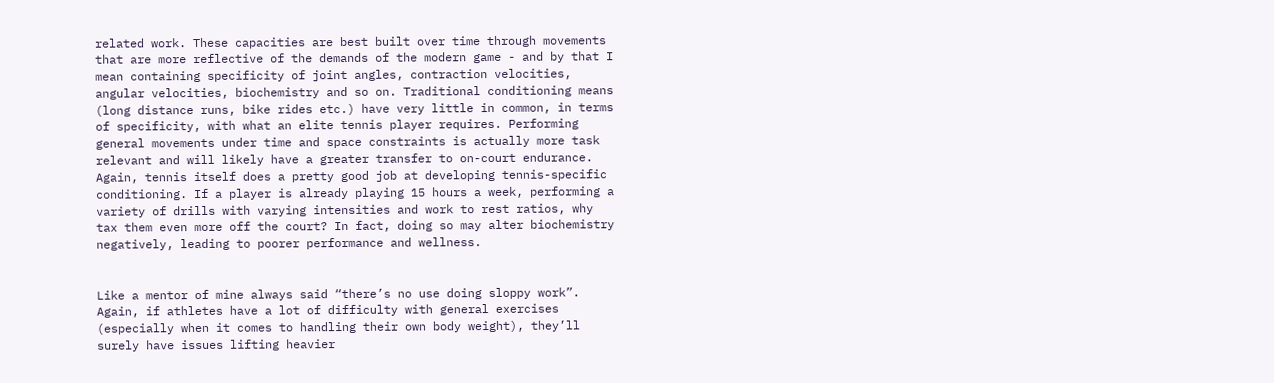related work. These capacities are best built over time through movements that are more reflective of the demands of the modern game - and by that I mean containing specificity of joint angles, contraction velocities, angular velocities, biochemistry and so on. Traditional conditioning means (long distance runs, bike rides etc.) have very little in common, in terms of specificity, with what an elite tennis player requires. Performing general movements under time and space constraints is actually more task relevant and will likely have a greater transfer to on-court endurance. Again, tennis itself does a pretty good job at developing tennis-specific conditioning. If a player is already playing 15 hours a week, performing a variety of drills with varying intensities and work to rest ratios, why tax them even more off the court? In fact, doing so may alter biochemistry negatively, leading to poorer performance and wellness.


Like a mentor of mine always said “there’s no use doing sloppy work”. Again, if athletes have a lot of difficulty with general exercises (especially when it comes to handling their own body weight), they’ll surely have issues lifting heavier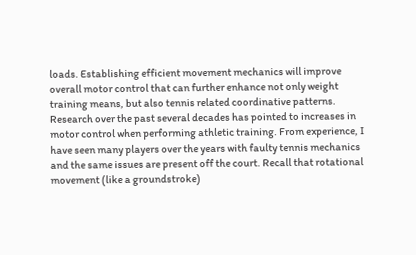loads. Establishing efficient movement mechanics will improve overall motor control that can further enhance not only weight training means, but also tennis related coordinative patterns. Research over the past several decades has pointed to increases in motor control when performing athletic training. From experience, I have seen many players over the years with faulty tennis mechanics and the same issues are present off the court. Recall that rotational movement (like a groundstroke)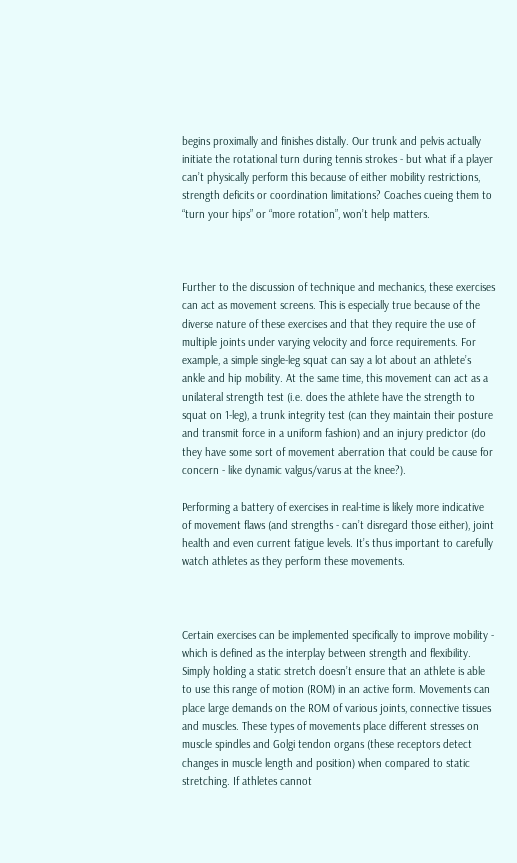begins proximally and finishes distally. Our trunk and pelvis actually initiate the rotational turn during tennis strokes - but what if a player can’t physically perform this because of either mobility restrictions, strength deficits or coordination limitations? Coaches cueing them to “turn your hips” or “more rotation”, won’t help matters.



Further to the discussion of technique and mechanics, these exercises can act as movement screens. This is especially true because of the diverse nature of these exercises and that they require the use of multiple joints under varying velocity and force requirements. For example, a simple single-leg squat can say a lot about an athlete’s ankle and hip mobility. At the same time, this movement can act as a unilateral strength test (i.e. does the athlete have the strength to squat on 1-leg), a trunk integrity test (can they maintain their posture and transmit force in a uniform fashion) and an injury predictor (do they have some sort of movement aberration that could be cause for concern - like dynamic valgus/varus at the knee?).

Performing a battery of exercises in real-time is likely more indicative of movement flaws (and strengths - can’t disregard those either), joint health and even current fatigue levels. It’s thus important to carefully watch athletes as they perform these movements.



Certain exercises can be implemented specifically to improve mobility - which is defined as the interplay between strength and flexibility. Simply holding a static stretch doesn’t ensure that an athlete is able to use this range of motion (ROM) in an active form. Movements can place large demands on the ROM of various joints, connective tissues and muscles. These types of movements place different stresses on muscle spindles and Golgi tendon organs (these receptors detect changes in muscle length and position) when compared to static stretching. If athletes cannot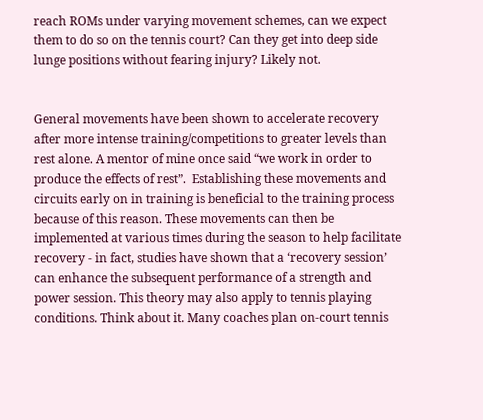reach ROMs under varying movement schemes, can we expect them to do so on the tennis court? Can they get into deep side lunge positions without fearing injury? Likely not.


General movements have been shown to accelerate recovery after more intense training/competitions to greater levels than rest alone. A mentor of mine once said “we work in order to produce the effects of rest”.  Establishing these movements and circuits early on in training is beneficial to the training process because of this reason. These movements can then be implemented at various times during the season to help facilitate recovery - in fact, studies have shown that a ‘recovery session’ can enhance the subsequent performance of a strength and power session. This theory may also apply to tennis playing conditions. Think about it. Many coaches plan on-court tennis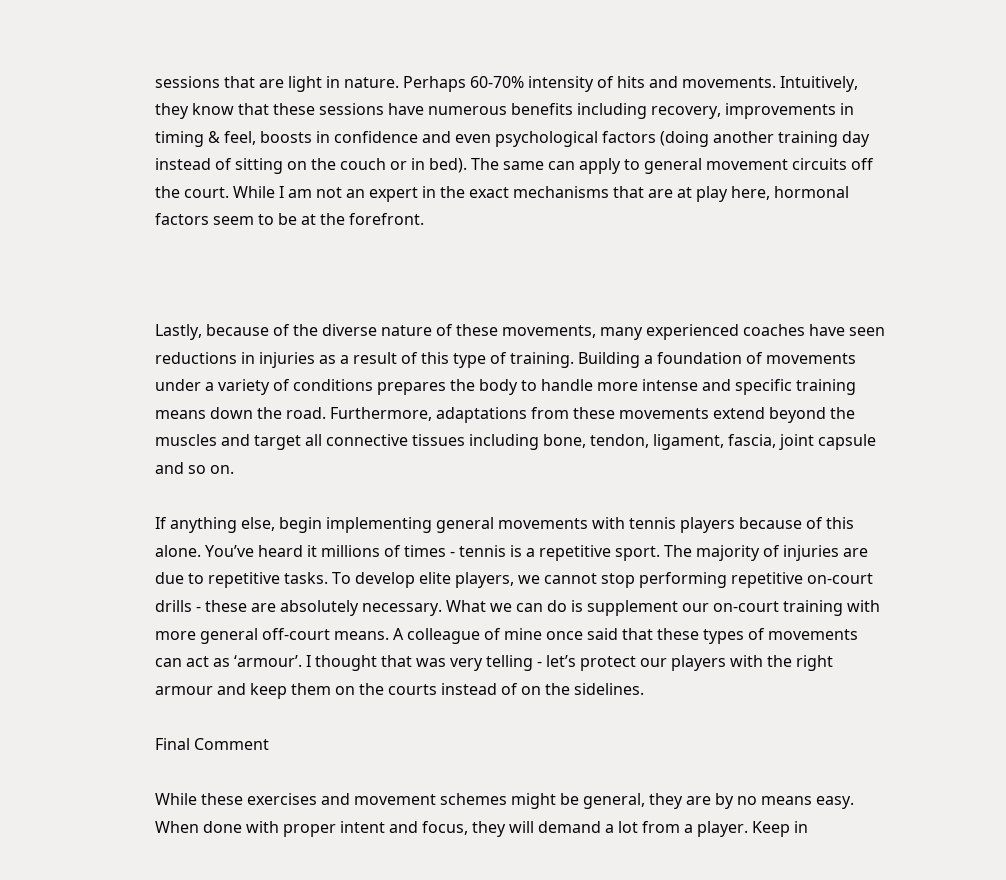sessions that are light in nature. Perhaps 60-70% intensity of hits and movements. Intuitively, they know that these sessions have numerous benefits including recovery, improvements in timing & feel, boosts in confidence and even psychological factors (doing another training day instead of sitting on the couch or in bed). The same can apply to general movement circuits off the court. While I am not an expert in the exact mechanisms that are at play here, hormonal factors seem to be at the forefront.



Lastly, because of the diverse nature of these movements, many experienced coaches have seen reductions in injuries as a result of this type of training. Building a foundation of movements under a variety of conditions prepares the body to handle more intense and specific training means down the road. Furthermore, adaptations from these movements extend beyond the muscles and target all connective tissues including bone, tendon, ligament, fascia, joint capsule and so on.

If anything else, begin implementing general movements with tennis players because of this alone. You’ve heard it millions of times - tennis is a repetitive sport. The majority of injuries are due to repetitive tasks. To develop elite players, we cannot stop performing repetitive on-court drills - these are absolutely necessary. What we can do is supplement our on-court training with more general off-court means. A colleague of mine once said that these types of movements can act as ‘armour’. I thought that was very telling - let’s protect our players with the right armour and keep them on the courts instead of on the sidelines.

Final Comment

While these exercises and movement schemes might be general, they are by no means easy. When done with proper intent and focus, they will demand a lot from a player. Keep in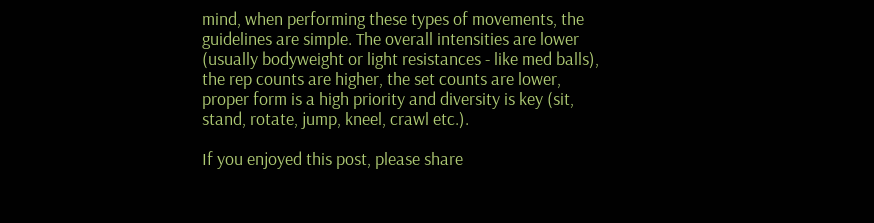mind, when performing these types of movements, the guidelines are simple. The overall intensities are lower (usually bodyweight or light resistances - like med balls), the rep counts are higher, the set counts are lower, proper form is a high priority and diversity is key (sit, stand, rotate, jump, kneel, crawl etc.).

If you enjoyed this post, please share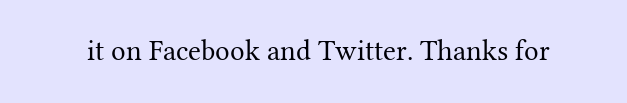it on Facebook and Twitter. Thanks for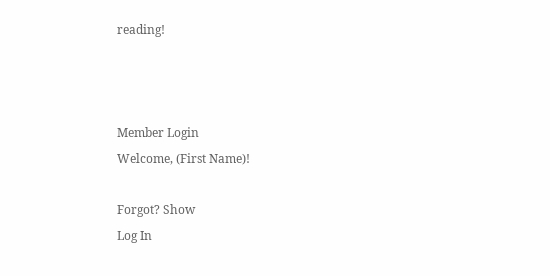reading!



Member Login
Welcome, (First Name)!

Forgot? Show
Log In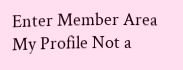Enter Member Area
My Profile Not a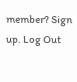member? Sign up. Log Out